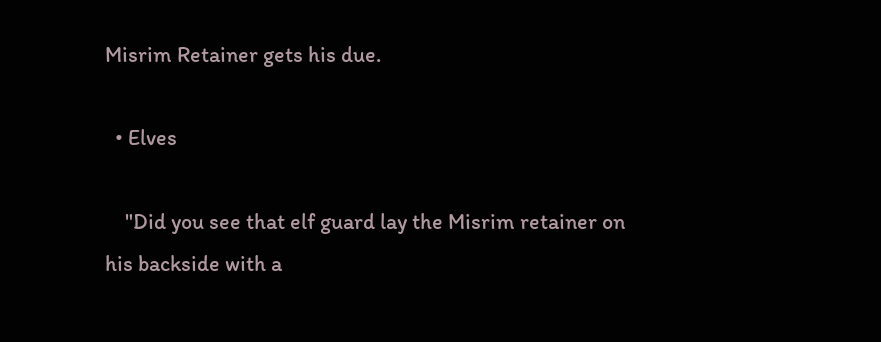Misrim Retainer gets his due.

  • Elves

    "Did you see that elf guard lay the Misrim retainer on his backside with a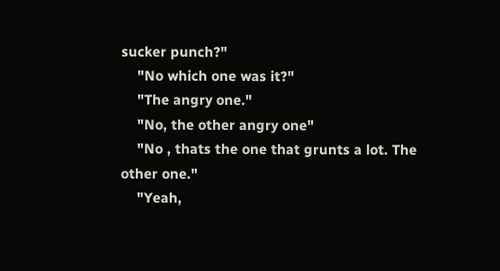sucker punch?"
    "No which one was it?"
    "The angry one."
    "No, the other angry one"
    "No , thats the one that grunts a lot. The other one."
    "Yeah,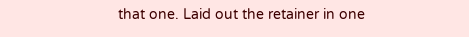that one. Laid out the retainer in one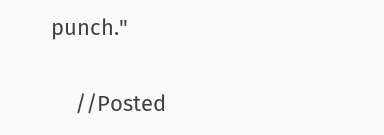punch."

    //Posted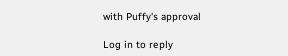with Puffy's approval

Log in to reply